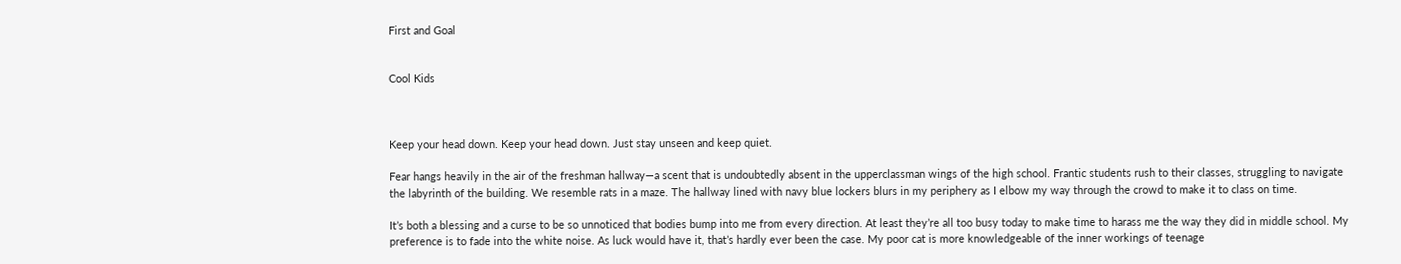First and Goal


Cool Kids



Keep your head down. Keep your head down. Just stay unseen and keep quiet.

Fear hangs heavily in the air of the freshman hallway—a scent that is undoubtedly absent in the upperclassman wings of the high school. Frantic students rush to their classes, struggling to navigate the labyrinth of the building. We resemble rats in a maze. The hallway lined with navy blue lockers blurs in my periphery as I elbow my way through the crowd to make it to class on time.

It’s both a blessing and a curse to be so unnoticed that bodies bump into me from every direction. At least they’re all too busy today to make time to harass me the way they did in middle school. My preference is to fade into the white noise. As luck would have it, that’s hardly ever been the case. My poor cat is more knowledgeable of the inner workings of teenage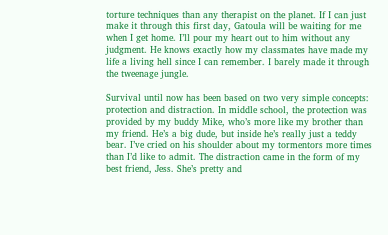torture techniques than any therapist on the planet. If I can just make it through this first day, Gatoula will be waiting for me when I get home. I’ll pour my heart out to him without any judgment. He knows exactly how my classmates have made my life a living hell since I can remember. I barely made it through the tweenage jungle.

Survival until now has been based on two very simple concepts: protection and distraction. In middle school, the protection was provided by my buddy Mike, who’s more like my brother than my friend. He’s a big dude, but inside he’s really just a teddy bear. I’ve cried on his shoulder about my tormentors more times than I’d like to admit. The distraction came in the form of my best friend, Jess. She’s pretty and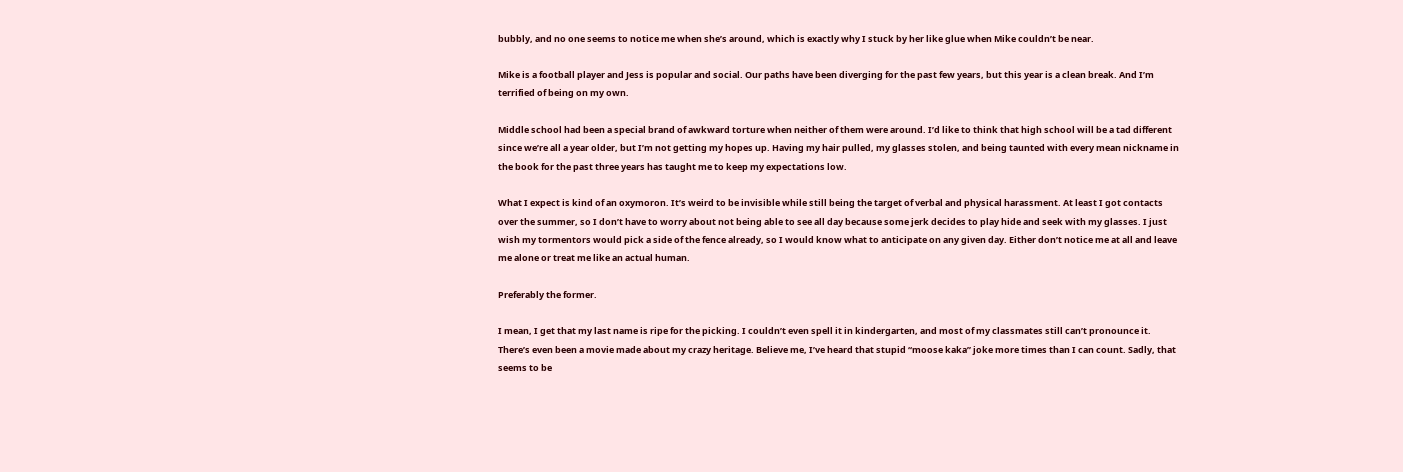bubbly, and no one seems to notice me when she’s around, which is exactly why I stuck by her like glue when Mike couldn’t be near.

Mike is a football player and Jess is popular and social. Our paths have been diverging for the past few years, but this year is a clean break. And I’m terrified of being on my own.

Middle school had been a special brand of awkward torture when neither of them were around. I’d like to think that high school will be a tad different since we’re all a year older, but I’m not getting my hopes up. Having my hair pulled, my glasses stolen, and being taunted with every mean nickname in the book for the past three years has taught me to keep my expectations low.

What I expect is kind of an oxymoron. It’s weird to be invisible while still being the target of verbal and physical harassment. At least I got contacts over the summer, so I don’t have to worry about not being able to see all day because some jerk decides to play hide and seek with my glasses. I just wish my tormentors would pick a side of the fence already, so I would know what to anticipate on any given day. Either don’t notice me at all and leave me alone or treat me like an actual human.

Preferably the former.

I mean, I get that my last name is ripe for the picking. I couldn’t even spell it in kindergarten, and most of my classmates still can’t pronounce it. There’s even been a movie made about my crazy heritage. Believe me, I’ve heard that stupid “moose kaka” joke more times than I can count. Sadly, that seems to be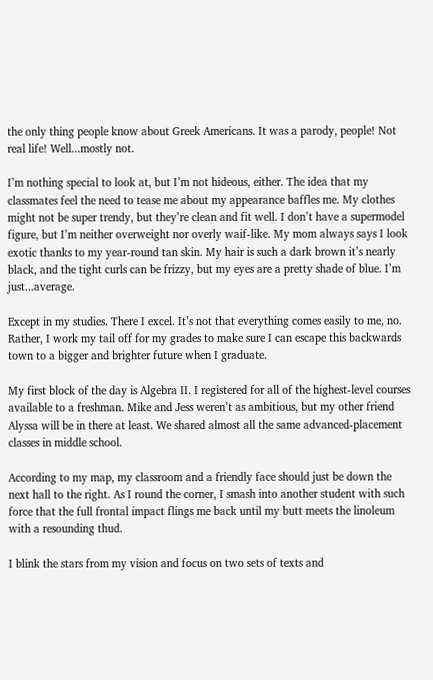the only thing people know about Greek Americans. It was a parody, people! Not real life! Well...mostly not.

I’m nothing special to look at, but I’m not hideous, either. The idea that my classmates feel the need to tease me about my appearance baffles me. My clothes might not be super trendy, but they’re clean and fit well. I don’t have a supermodel figure, but I’m neither overweight nor overly waif-like. My mom always says I look exotic thanks to my year-round tan skin. My hair is such a dark brown it’s nearly black, and the tight curls can be frizzy, but my eyes are a pretty shade of blue. I’m just...average.

Except in my studies. There I excel. It’s not that everything comes easily to me, no. Rather, I work my tail off for my grades to make sure I can escape this backwards town to a bigger and brighter future when I graduate.

My first block of the day is Algebra II. I registered for all of the highest-level courses available to a freshman. Mike and Jess weren’t as ambitious, but my other friend Alyssa will be in there at least. We shared almost all the same advanced-placement classes in middle school.

According to my map, my classroom and a friendly face should just be down the next hall to the right. As I round the corner, I smash into another student with such force that the full frontal impact flings me back until my butt meets the linoleum with a resounding thud.

I blink the stars from my vision and focus on two sets of texts and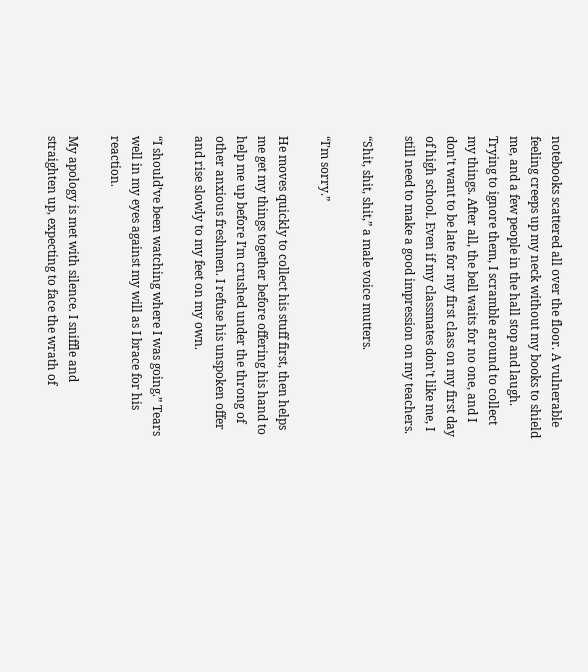notebooks scattered all over the floor. A vulnerable feeling creeps up my neck without my books to shield me, and a few people in the hall stop and laugh. Trying to ignore them, I scramble around to collect my things. After all, the bell waits for no one, and I don’t want to be late for my first class on my first day of high school. Even if my classmates don’t like me, I still need to make a good impression on my teachers.

“Shit, shit, shit,” a male voice mutters.

“I’m sorry.”

He moves quickly to collect his stuff first, then helps me get my things together before offering his hand to help me up before I’m crushed under the throng of other anxious freshmen. I refuse his unspoken offer and rise slowly to my feet on my own.

“I should’ve been watching where I was going.” Tears well in my eyes against my will as I brace for his reaction.

My apology is met with silence. I sniffle and straighten up, expecting to face the wrath of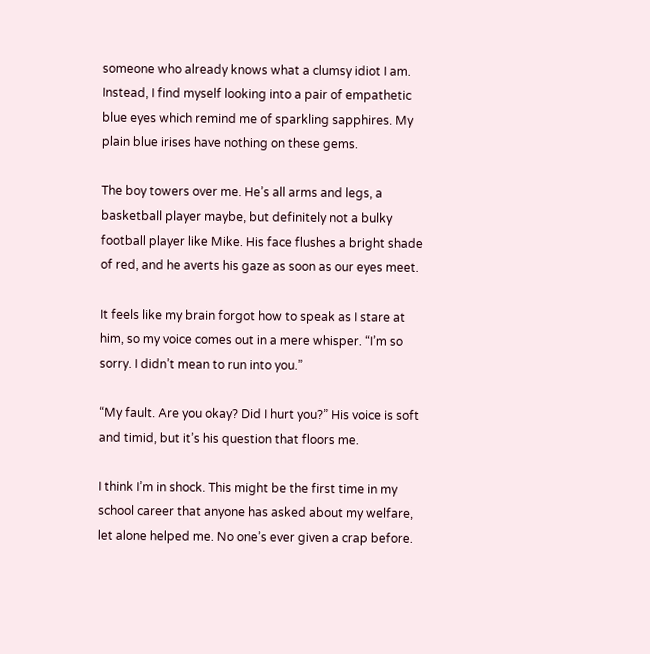someone who already knows what a clumsy idiot I am. Instead, I find myself looking into a pair of empathetic blue eyes which remind me of sparkling sapphires. My plain blue irises have nothing on these gems.

The boy towers over me. He’s all arms and legs, a basketball player maybe, but definitely not a bulky football player like Mike. His face flushes a bright shade of red, and he averts his gaze as soon as our eyes meet.

It feels like my brain forgot how to speak as I stare at him, so my voice comes out in a mere whisper. “I’m so sorry. I didn’t mean to run into you.”

“My fault. Are you okay? Did I hurt you?” His voice is soft and timid, but it’s his question that floors me.

I think I’m in shock. This might be the first time in my school career that anyone has asked about my welfare, let alone helped me. No one’s ever given a crap before.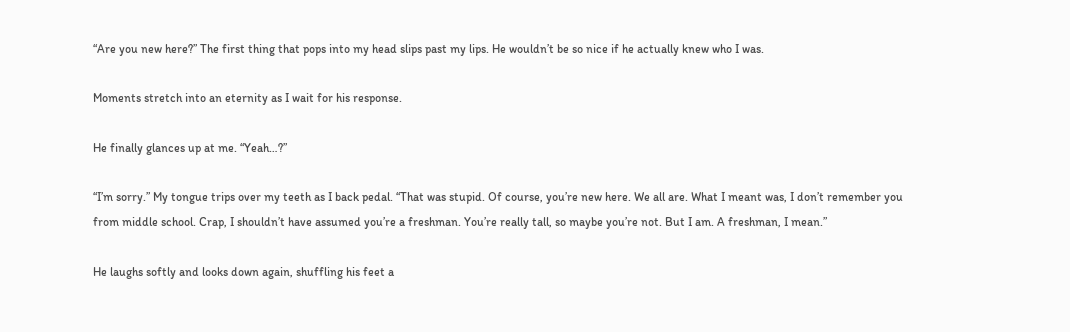“Are you new here?” The first thing that pops into my head slips past my lips. He wouldn’t be so nice if he actually knew who I was.

Moments stretch into an eternity as I wait for his response.

He finally glances up at me. “Yeah…?”

“I’m sorry.” My tongue trips over my teeth as I back pedal. “That was stupid. Of course, you’re new here. We all are. What I meant was, I don’t remember you from middle school. Crap, I shouldn’t have assumed you’re a freshman. You’re really tall, so maybe you’re not. But I am. A freshman, I mean.”

He laughs softly and looks down again, shuffling his feet a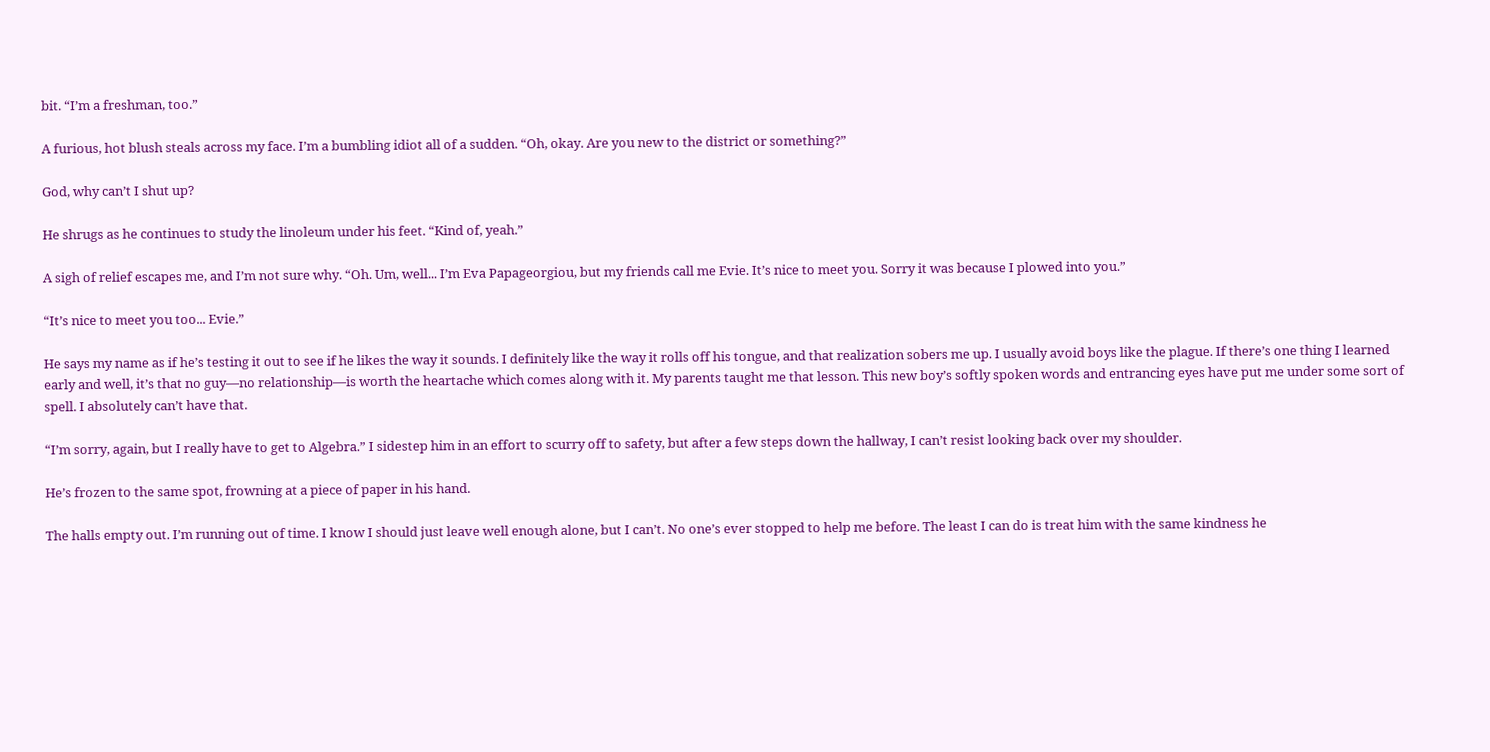bit. “I’m a freshman, too.”

A furious, hot blush steals across my face. I’m a bumbling idiot all of a sudden. “Oh, okay. Are you new to the district or something?”

God, why can’t I shut up?

He shrugs as he continues to study the linoleum under his feet. “Kind of, yeah.”

A sigh of relief escapes me, and I’m not sure why. “Oh. Um, well... I’m Eva Papageorgiou, but my friends call me Evie. It’s nice to meet you. Sorry it was because I plowed into you.”

“It’s nice to meet you too... Evie.”

He says my name as if he’s testing it out to see if he likes the way it sounds. I definitely like the way it rolls off his tongue, and that realization sobers me up. I usually avoid boys like the plague. If there’s one thing I learned early and well, it’s that no guy—no relationship—is worth the heartache which comes along with it. My parents taught me that lesson. This new boy’s softly spoken words and entrancing eyes have put me under some sort of spell. I absolutely can’t have that.

“I’m sorry, again, but I really have to get to Algebra.” I sidestep him in an effort to scurry off to safety, but after a few steps down the hallway, I can’t resist looking back over my shoulder.

He’s frozen to the same spot, frowning at a piece of paper in his hand.

The halls empty out. I’m running out of time. I know I should just leave well enough alone, but I can’t. No one’s ever stopped to help me before. The least I can do is treat him with the same kindness he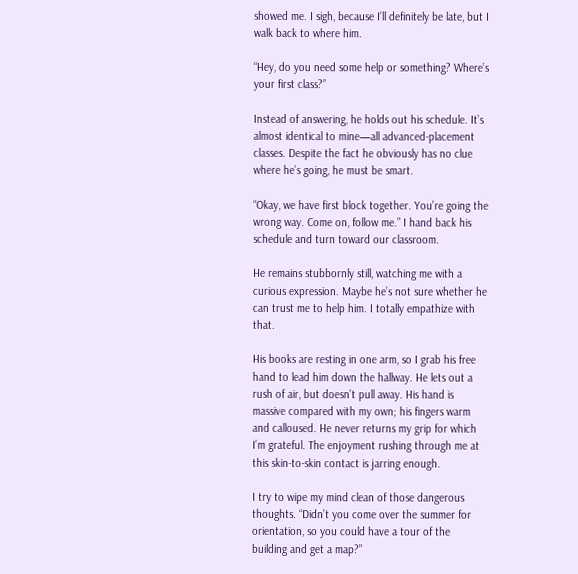showed me. I sigh, because I’ll definitely be late, but I walk back to where him.

“Hey, do you need some help or something? Where’s your first class?”

Instead of answering, he holds out his schedule. It’s almost identical to mine—all advanced-placement classes. Despite the fact he obviously has no clue where he’s going, he must be smart.

“Okay, we have first block together. You’re going the wrong way. Come on, follow me.” I hand back his schedule and turn toward our classroom.

He remains stubbornly still, watching me with a curious expression. Maybe he’s not sure whether he can trust me to help him. I totally empathize with that.

His books are resting in one arm, so I grab his free hand to lead him down the hallway. He lets out a rush of air, but doesn’t pull away. His hand is massive compared with my own; his fingers warm and calloused. He never returns my grip for which I’m grateful. The enjoyment rushing through me at this skin-to-skin contact is jarring enough.

I try to wipe my mind clean of those dangerous thoughts. “Didn’t you come over the summer for orientation, so you could have a tour of the building and get a map?”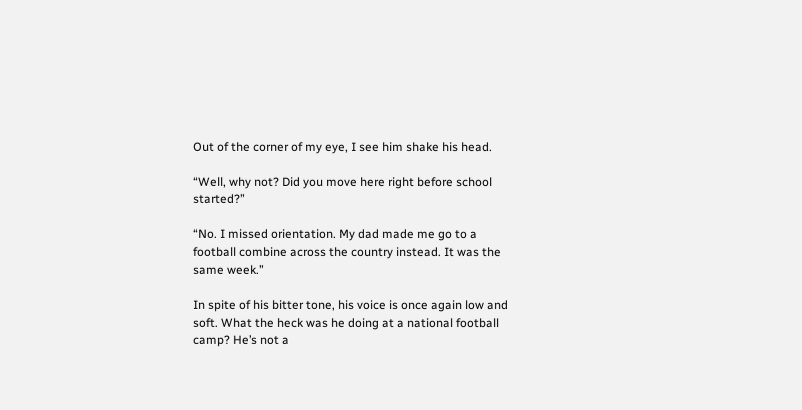Out of the corner of my eye, I see him shake his head.

“Well, why not? Did you move here right before school started?”

“No. I missed orientation. My dad made me go to a football combine across the country instead. It was the same week.”

In spite of his bitter tone, his voice is once again low and soft. What the heck was he doing at a national football camp? He’s not a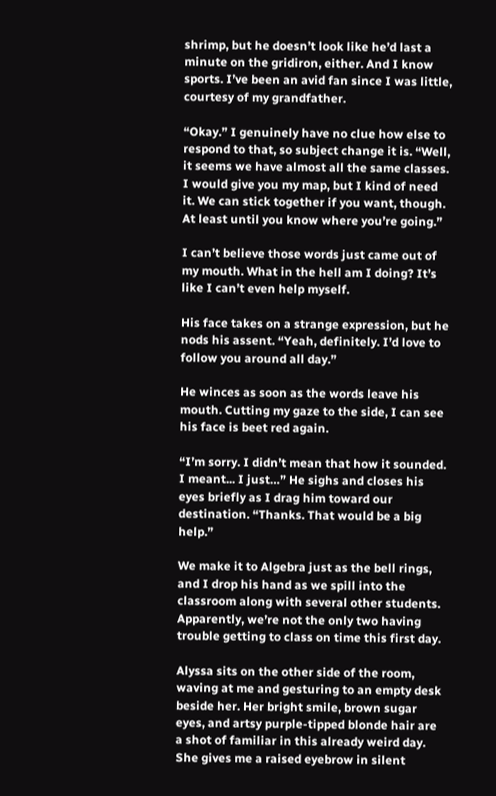shrimp, but he doesn’t look like he’d last a minute on the gridiron, either. And I know sports. I’ve been an avid fan since I was little, courtesy of my grandfather.

“Okay.” I genuinely have no clue how else to respond to that, so subject change it is. “Well, it seems we have almost all the same classes. I would give you my map, but I kind of need it. We can stick together if you want, though. At least until you know where you’re going.”

I can’t believe those words just came out of my mouth. What in the hell am I doing? It’s like I can’t even help myself.

His face takes on a strange expression, but he nods his assent. “Yeah, definitely. I’d love to follow you around all day.”

He winces as soon as the words leave his mouth. Cutting my gaze to the side, I can see his face is beet red again.

“I’m sorry. I didn’t mean that how it sounded. I meant... I just…” He sighs and closes his eyes briefly as I drag him toward our destination. “Thanks. That would be a big help.”

We make it to Algebra just as the bell rings, and I drop his hand as we spill into the classroom along with several other students. Apparently, we’re not the only two having trouble getting to class on time this first day.

Alyssa sits on the other side of the room, waving at me and gesturing to an empty desk beside her. Her bright smile, brown sugar eyes, and artsy purple-tipped blonde hair are a shot of familiar in this already weird day. She gives me a raised eyebrow in silent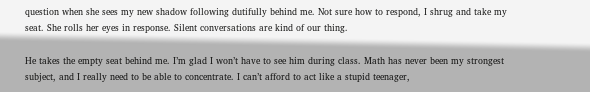question when she sees my new shadow following dutifully behind me. Not sure how to respond, I shrug and take my seat. She rolls her eyes in response. Silent conversations are kind of our thing.

He takes the empty seat behind me. I’m glad I won’t have to see him during class. Math has never been my strongest subject, and I really need to be able to concentrate. I can’t afford to act like a stupid teenager,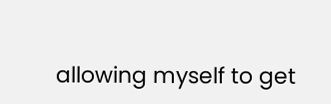allowing myself to get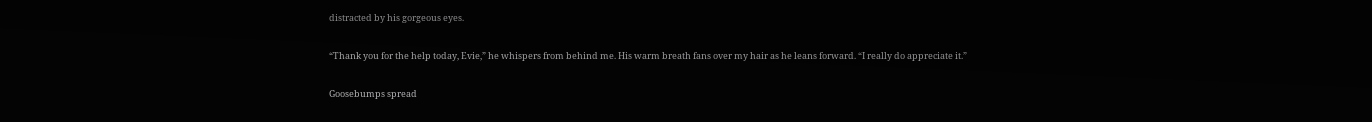distracted by his gorgeous eyes.

“Thank you for the help today, Evie,” he whispers from behind me. His warm breath fans over my hair as he leans forward. “I really do appreciate it.”

Goosebumps spread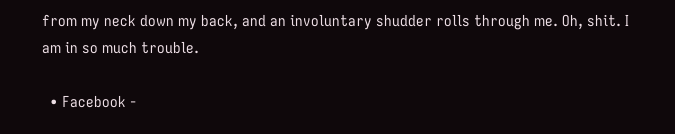from my neck down my back, and an involuntary shudder rolls through me. Oh, shit. I am in so much trouble.

  • Facebook -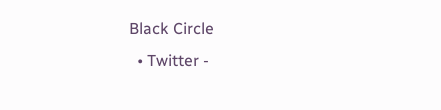Black Circle
  • Twitter -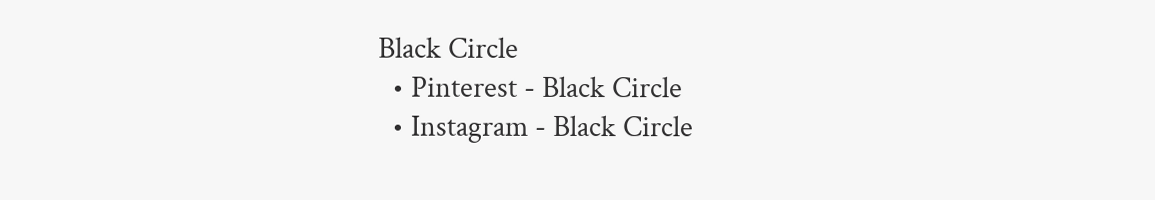Black Circle
  • Pinterest - Black Circle
  • Instagram - Black Circle